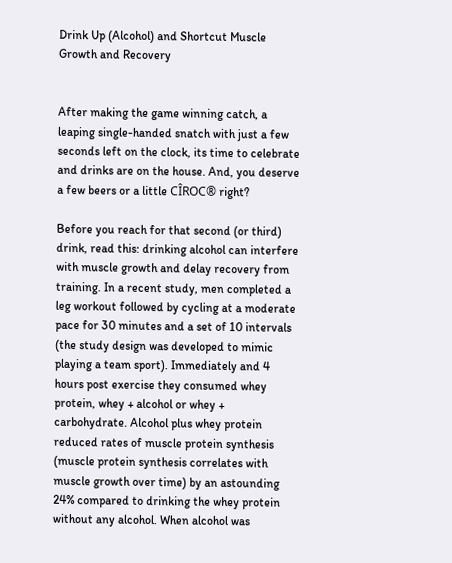Drink Up (Alcohol) and Shortcut Muscle Growth and Recovery


After making the game winning catch, a leaping single-handed snatch with just a few seconds left on the clock, its time to celebrate and drinks are on the house. And, you deserve a few beers or a little CÎROC® right?

Before you reach for that second (or third) drink, read this: drinking alcohol can interfere with muscle growth and delay recovery from training. In a recent study, men completed a leg workout followed by cycling at a moderate pace for 30 minutes and a set of 10 intervals (the study design was developed to mimic playing a team sport). Immediately and 4 hours post exercise they consumed whey protein, whey + alcohol or whey + carbohydrate. Alcohol plus whey protein reduced rates of muscle protein synthesis (muscle protein synthesis correlates with muscle growth over time) by an astounding 24% compared to drinking the whey protein without any alcohol. When alcohol was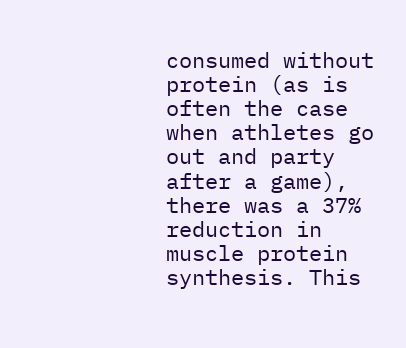consumed without protein (as is often the case when athletes go out and party after a game), there was a 37% reduction in muscle protein synthesis. This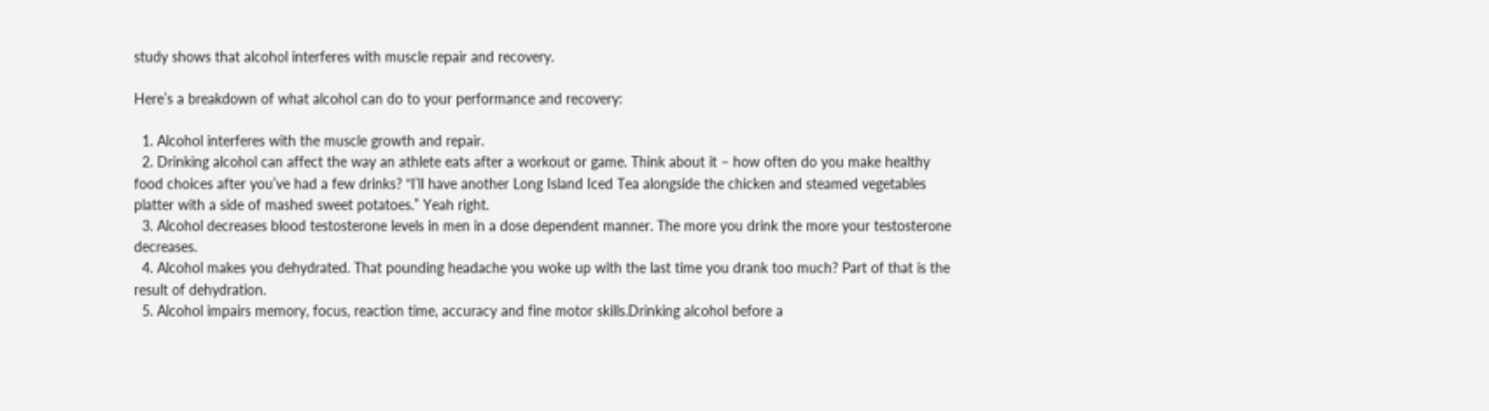study shows that alcohol interferes with muscle repair and recovery.

Here’s a breakdown of what alcohol can do to your performance and recovery:

  1. Alcohol interferes with the muscle growth and repair.
  2. Drinking alcohol can affect the way an athlete eats after a workout or game. Think about it – how often do you make healthy food choices after you’ve had a few drinks? “I’ll have another Long Island Iced Tea alongside the chicken and steamed vegetables platter with a side of mashed sweet potatoes.” Yeah right.
  3. Alcohol decreases blood testosterone levels in men in a dose dependent manner. The more you drink the more your testosterone decreases.
  4. Alcohol makes you dehydrated. That pounding headache you woke up with the last time you drank too much? Part of that is the result of dehydration.
  5. Alcohol impairs memory, focus, reaction time, accuracy and fine motor skills.Drinking alcohol before a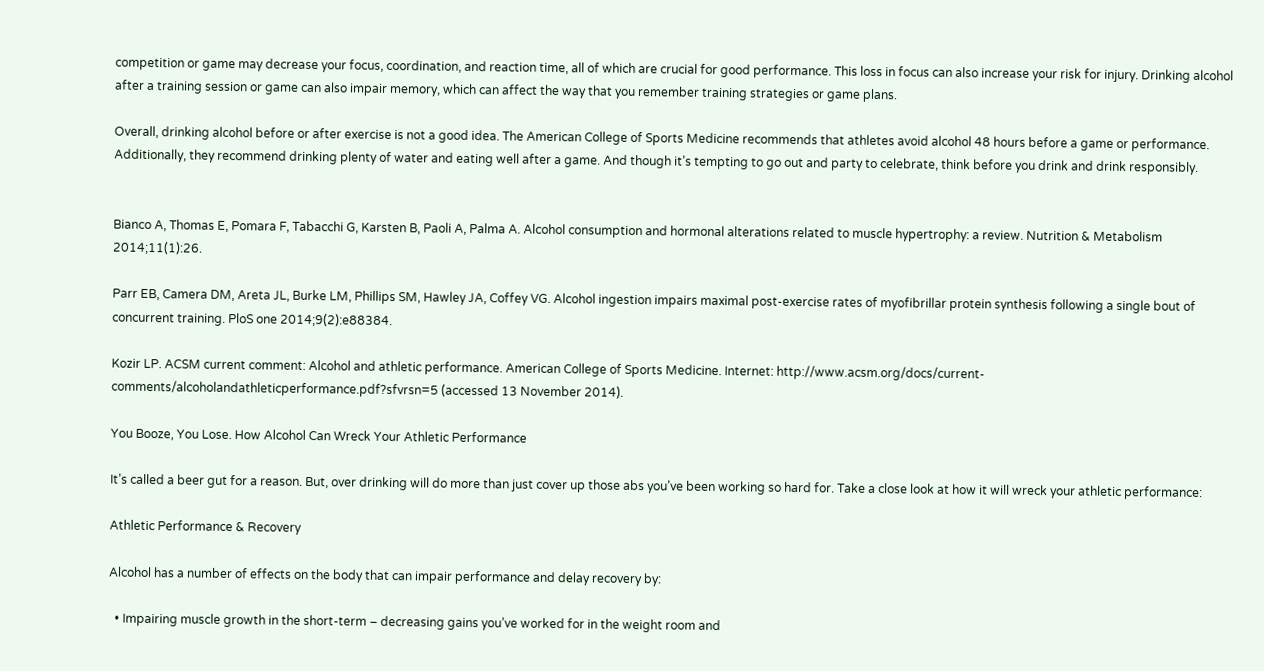competition or game may decrease your focus, coordination, and reaction time, all of which are crucial for good performance. This loss in focus can also increase your risk for injury. Drinking alcohol after a training session or game can also impair memory, which can affect the way that you remember training strategies or game plans.

Overall, drinking alcohol before or after exercise is not a good idea. The American College of Sports Medicine recommends that athletes avoid alcohol 48 hours before a game or performance. Additionally, they recommend drinking plenty of water and eating well after a game. And though it’s tempting to go out and party to celebrate, think before you drink and drink responsibly.


Bianco A, Thomas E, Pomara F, Tabacchi G, Karsten B, Paoli A, Palma A. Alcohol consumption and hormonal alterations related to muscle hypertrophy: a review. Nutrition & Metabolism 2014;11(1):26.

Parr EB, Camera DM, Areta JL, Burke LM, Phillips SM, Hawley JA, Coffey VG. Alcohol ingestion impairs maximal post-exercise rates of myofibrillar protein synthesis following a single bout of concurrent training. PloS one 2014;9(2):e88384.

Kozir LP. ACSM current comment: Alcohol and athletic performance. American College of Sports Medicine. Internet: http://www.acsm.org/docs/current-comments/alcoholandathleticperformance.pdf?sfvrsn=5 (accessed 13 November 2014).

You Booze, You Lose. How Alcohol Can Wreck Your Athletic Performance

It’s called a beer gut for a reason. But, over drinking will do more than just cover up those abs you’ve been working so hard for. Take a close look at how it will wreck your athletic performance:

Athletic Performance & Recovery

Alcohol has a number of effects on the body that can impair performance and delay recovery by:

  • Impairing muscle growth in the short-term – decreasing gains you’ve worked for in the weight room and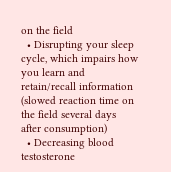on the field
  • Disrupting your sleep cycle, which impairs how you learn and retain/recall information (slowed reaction time on the field several days after consumption)
  • Decreasing blood testosterone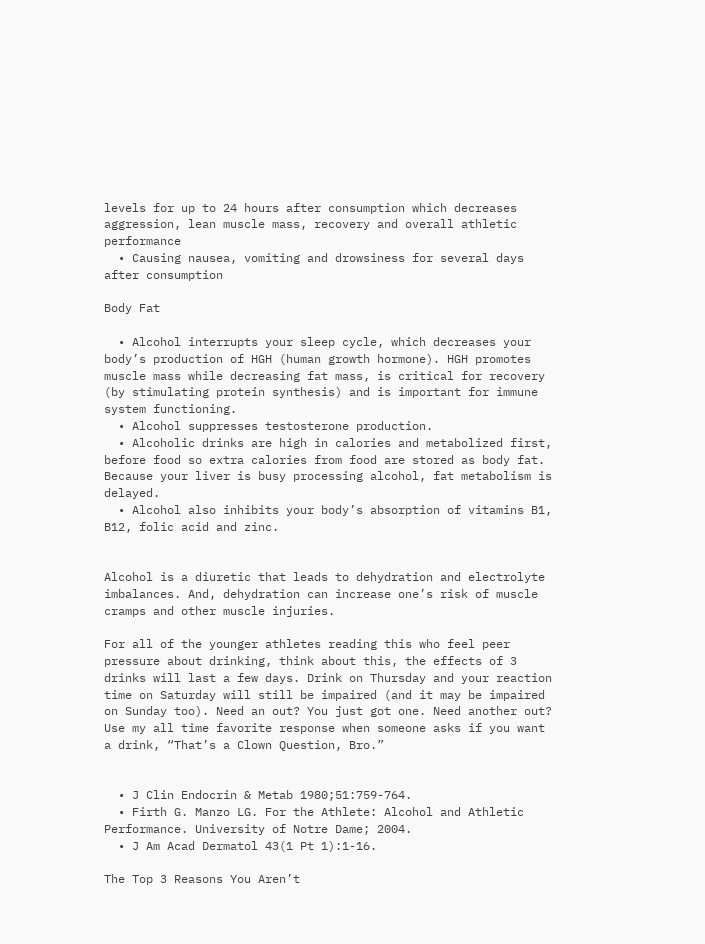levels for up to 24 hours after consumption which decreases aggression, lean muscle mass, recovery and overall athletic performance
  • Causing nausea, vomiting and drowsiness for several days after consumption

Body Fat

  • Alcohol interrupts your sleep cycle, which decreases your body’s production of HGH (human growth hormone). HGH promotes muscle mass while decreasing fat mass, is critical for recovery (by stimulating protein synthesis) and is important for immune system functioning.
  • Alcohol suppresses testosterone production.
  • Alcoholic drinks are high in calories and metabolized first, before food so extra calories from food are stored as body fat. Because your liver is busy processing alcohol, fat metabolism is delayed.
  • Alcohol also inhibits your body’s absorption of vitamins B1, B12, folic acid and zinc.


Alcohol is a diuretic that leads to dehydration and electrolyte imbalances. And, dehydration can increase one’s risk of muscle cramps and other muscle injuries.

For all of the younger athletes reading this who feel peer pressure about drinking, think about this, the effects of 3 drinks will last a few days. Drink on Thursday and your reaction time on Saturday will still be impaired (and it may be impaired on Sunday too). Need an out? You just got one. Need another out? Use my all time favorite response when someone asks if you want a drink, “That’s a Clown Question, Bro.”


  • J Clin Endocrin & Metab 1980;51:759-764.
  • Firth G. Manzo LG. For the Athlete: Alcohol and Athletic Performance. University of Notre Dame; 2004.
  • J Am Acad Dermatol 43(1 Pt 1):1-16.

The Top 3 Reasons You Aren’t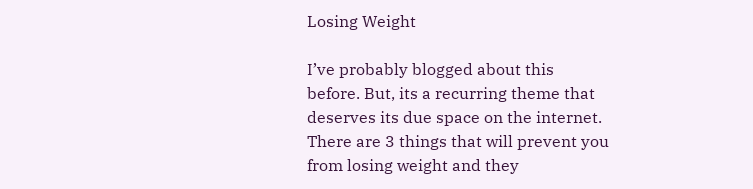Losing Weight

I’ve probably blogged about this before. But, its a recurring theme that deserves its due space on the internet. There are 3 things that will prevent you from losing weight and they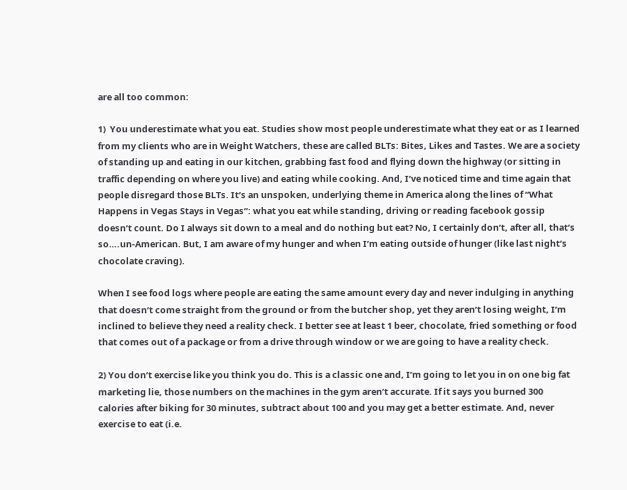are all too common:

1)  You underestimate what you eat. Studies show most people underestimate what they eat or as I learned from my clients who are in Weight Watchers, these are called BLTs: Bites, Likes and Tastes. We are a society of standing up and eating in our kitchen, grabbing fast food and flying down the highway (or sitting in traffic depending on where you live) and eating while cooking. And, I’ve noticed time and time again that people disregard those BLTs. It’s an unspoken, underlying theme in America along the lines of “What Happens in Vegas Stays in Vegas”: what you eat while standing, driving or reading facebook gossip doesn’t count. Do I always sit down to a meal and do nothing but eat? No, I certainly don’t, after all, that’s so….un-American. But, I am aware of my hunger and when I’m eating outside of hunger (like last night’s chocolate craving).

When I see food logs where people are eating the same amount every day and never indulging in anything that doesn’t come straight from the ground or from the butcher shop, yet they aren’t losing weight, I’m inclined to believe they need a reality check. I better see at least 1 beer, chocolate, fried something or food that comes out of a package or from a drive through window or we are going to have a reality check.

2) You don’t exercise like you think you do. This is a classic one and, I’m going to let you in on one big fat marketing lie, those numbers on the machines in the gym aren’t accurate. If it says you burned 300 calories after biking for 30 minutes, subtract about 100 and you may get a better estimate. And, never exercise to eat (i.e.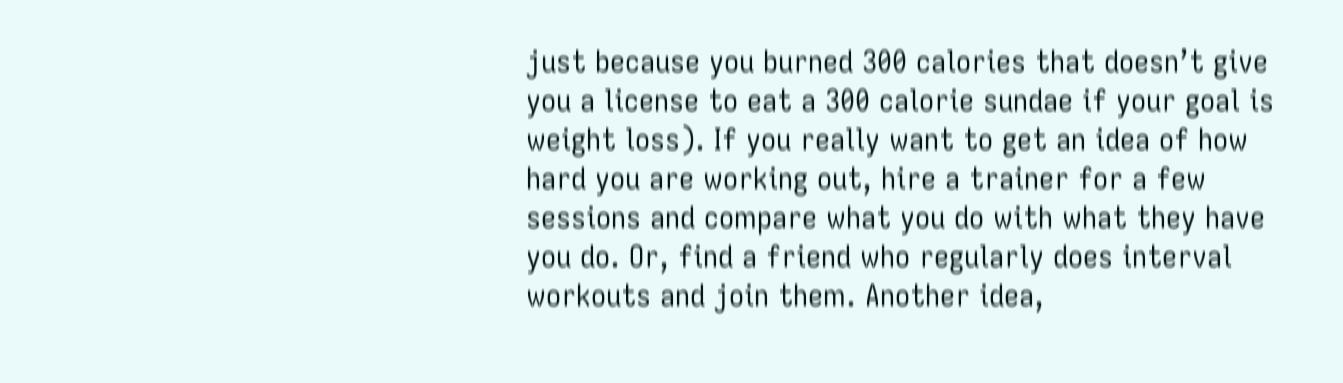just because you burned 300 calories that doesn’t give you a license to eat a 300 calorie sundae if your goal is weight loss). If you really want to get an idea of how hard you are working out, hire a trainer for a few sessions and compare what you do with what they have you do. Or, find a friend who regularly does interval workouts and join them. Another idea,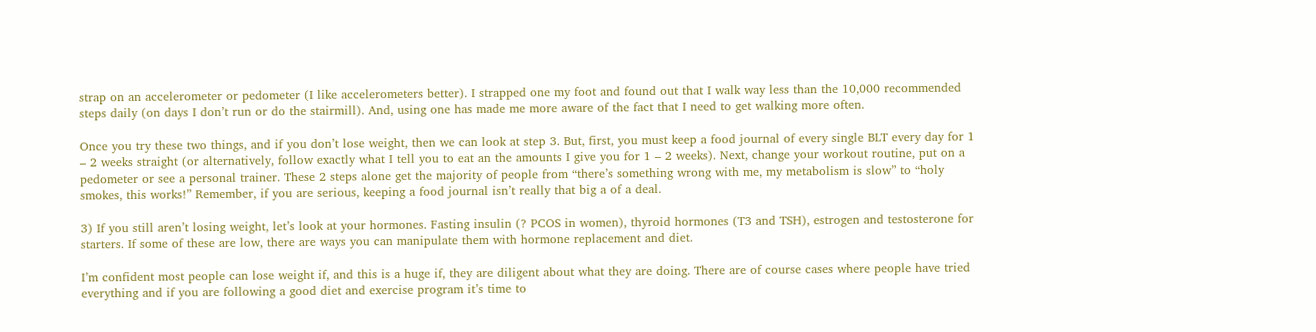strap on an accelerometer or pedometer (I like accelerometers better). I strapped one my foot and found out that I walk way less than the 10,000 recommended steps daily (on days I don’t run or do the stairmill). And, using one has made me more aware of the fact that I need to get walking more often.

Once you try these two things, and if you don’t lose weight, then we can look at step 3. But, first, you must keep a food journal of every single BLT every day for 1 – 2 weeks straight (or alternatively, follow exactly what I tell you to eat an the amounts I give you for 1 – 2 weeks). Next, change your workout routine, put on a pedometer or see a personal trainer. These 2 steps alone get the majority of people from “there’s something wrong with me, my metabolism is slow” to “holy smokes, this works!” Remember, if you are serious, keeping a food journal isn’t really that big a of a deal.

3) If you still aren’t losing weight, let’s look at your hormones. Fasting insulin (? PCOS in women), thyroid hormones (T3 and TSH), estrogen and testosterone for starters. If some of these are low, there are ways you can manipulate them with hormone replacement and diet.

I’m confident most people can lose weight if, and this is a huge if, they are diligent about what they are doing. There are of course cases where people have tried everything and if you are following a good diet and exercise program it’s time to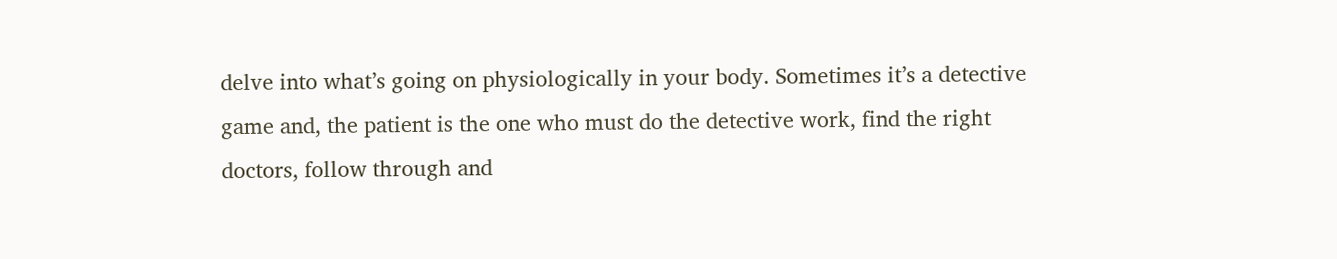delve into what’s going on physiologically in your body. Sometimes it’s a detective game and, the patient is the one who must do the detective work, find the right doctors, follow through and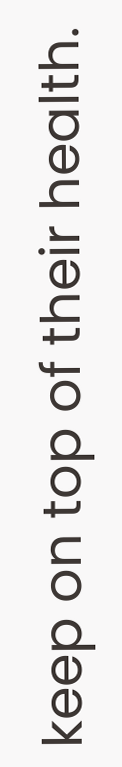keep on top of their health.